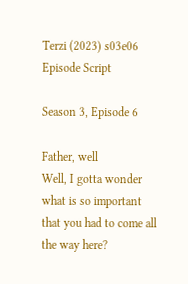Terzi (2023) s03e06 Episode Script

Season 3, Episode 6

Father, well
Well, I gotta wonder what is so important
that you had to come all the way here?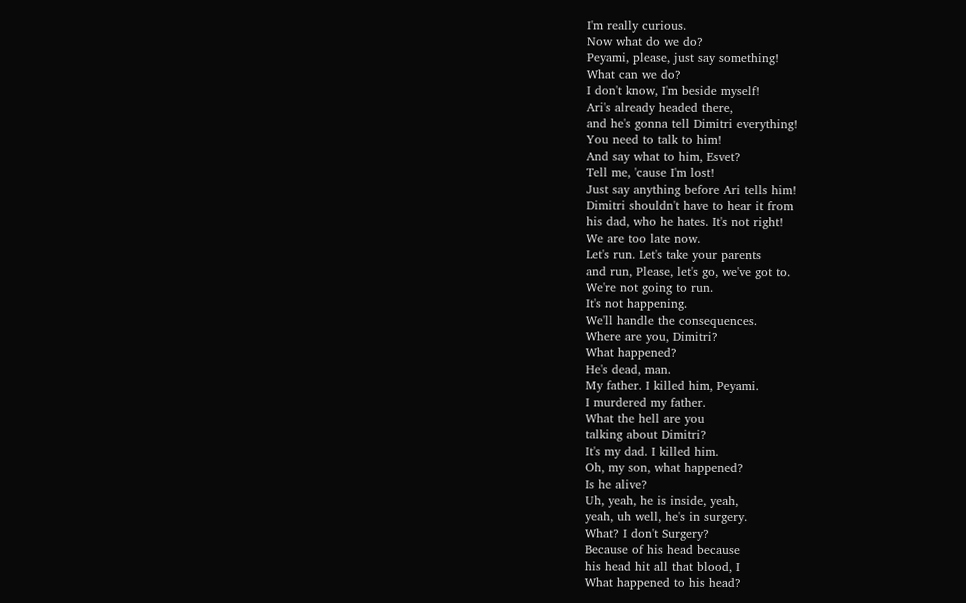I'm really curious.
Now what do we do?
Peyami, please, just say something!
What can we do?
I don't know, I'm beside myself!
Ari's already headed there,
and he's gonna tell Dimitri everything!
You need to talk to him!
And say what to him, Esvet?
Tell me, 'cause I'm lost!
Just say anything before Ari tells him!
Dimitri shouldn't have to hear it from
his dad, who he hates. It's not right!
We are too late now.
Let's run. Let's take your parents
and run, Please, let's go, we've got to.
We're not going to run.
It's not happening.
We'll handle the consequences.
Where are you, Dimitri?
What happened?
He's dead, man.
My father. I killed him, Peyami.
I murdered my father.
What the hell are you
talking about Dimitri?
It's my dad. I killed him.
Oh, my son, what happened?
Is he alive?
Uh, yeah, he is inside, yeah,
yeah, uh well, he's in surgery.
What? I don't Surgery?
Because of his head because
his head hit all that blood, I
What happened to his head?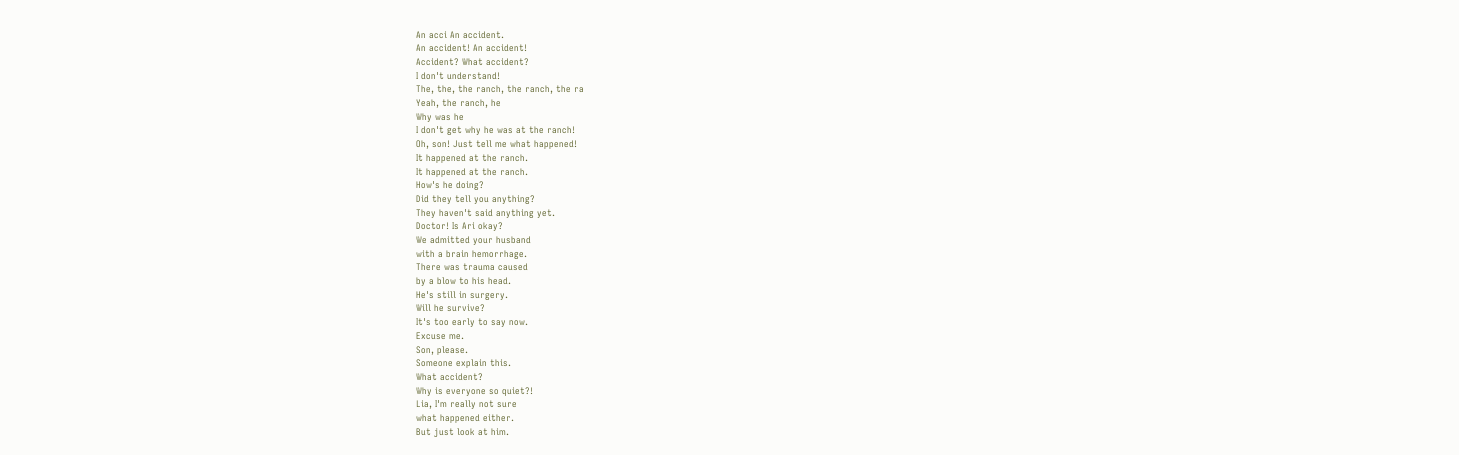An acci An accident.
An accident! An accident!
Accident? What accident?
I don't understand!
The, the, the ranch, the ranch, the ra
Yeah, the ranch, he
Why was he
I don't get why he was at the ranch!
Oh, son! Just tell me what happened!
It happened at the ranch.
It happened at the ranch.
How's he doing?
Did they tell you anything?
They haven't said anything yet.
Doctor! Is Ari okay?
We admitted your husband
with a brain hemorrhage.
There was trauma caused
by a blow to his head.
He's still in surgery.
Will he survive?
It's too early to say now.
Excuse me.
Son, please.
Someone explain this.
What accident?
Why is everyone so quiet?!
Lia, I'm really not sure
what happened either.
But just look at him.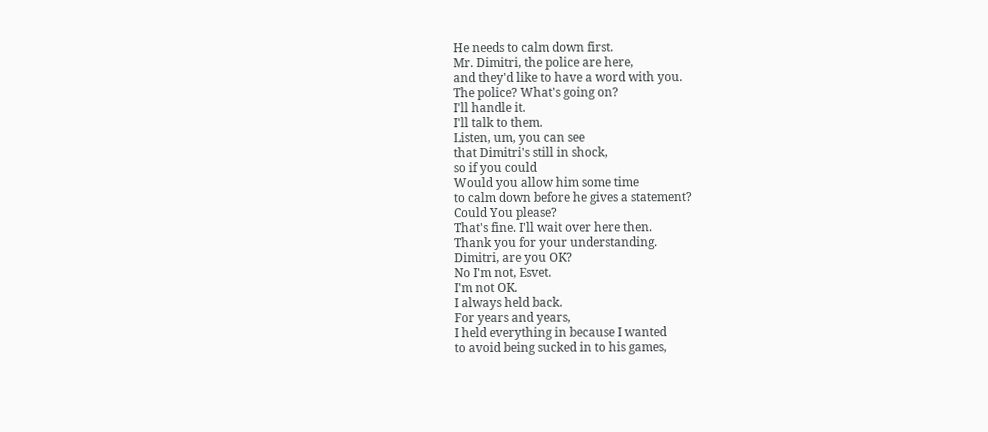He needs to calm down first.
Mr. Dimitri, the police are here,
and they'd like to have a word with you.
The police? What's going on?
I'll handle it.
I'll talk to them.
Listen, um, you can see
that Dimitri's still in shock,
so if you could
Would you allow him some time
to calm down before he gives a statement?
Could You please?
That's fine. I'll wait over here then.
Thank you for your understanding.
Dimitri, are you OK?
No I'm not, Esvet.
I'm not OK.
I always held back.
For years and years,
I held everything in because I wanted
to avoid being sucked in to his games,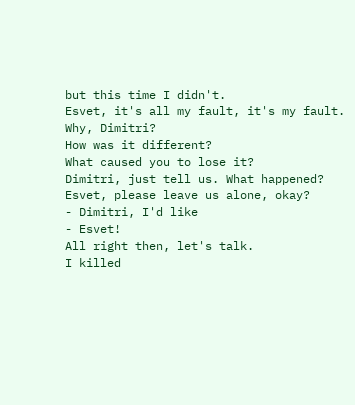but this time I didn't.
Esvet, it's all my fault, it's my fault.
Why, Dimitri?
How was it different?
What caused you to lose it?
Dimitri, just tell us. What happened?
Esvet, please leave us alone, okay?
- Dimitri, I'd like
- Esvet!
All right then, let's talk.
I killed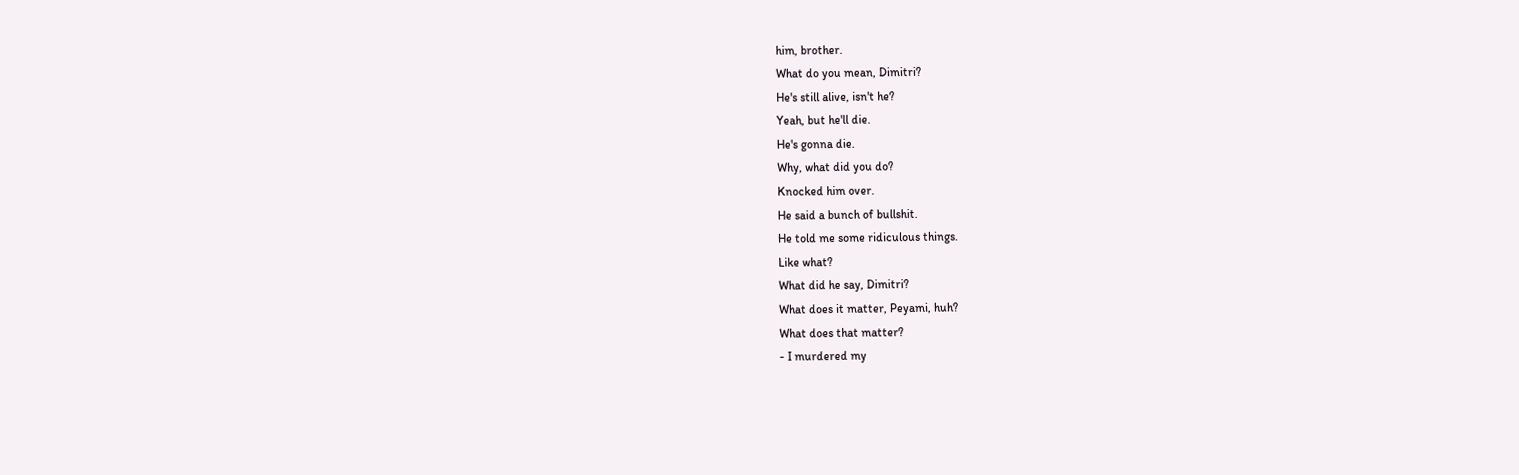him, brother.
What do you mean, Dimitri?
He's still alive, isn't he?
Yeah, but he'll die.
He's gonna die.
Why, what did you do?
Knocked him over.
He said a bunch of bullshit.
He told me some ridiculous things.
Like what?
What did he say, Dimitri?
What does it matter, Peyami, huh?
What does that matter?
- I murdered my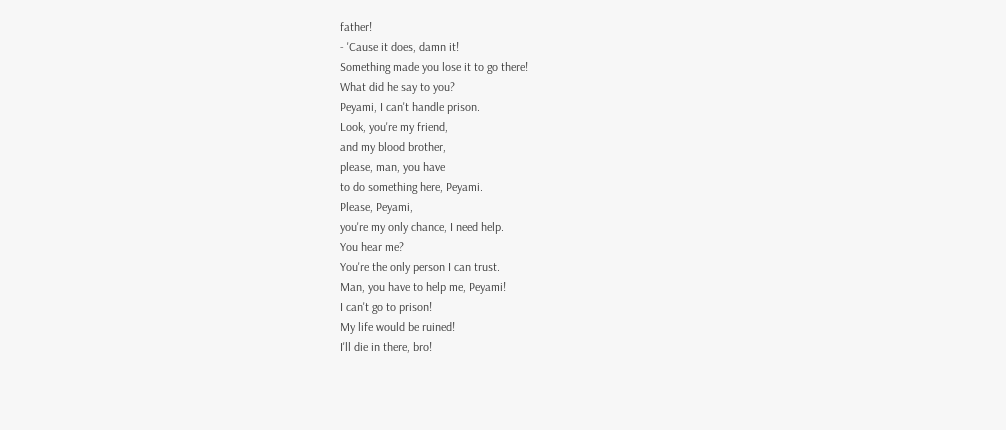father!
- 'Cause it does, damn it!
Something made you lose it to go there!
What did he say to you?
Peyami, I can't handle prison.
Look, you're my friend,
and my blood brother,
please, man, you have
to do something here, Peyami.
Please, Peyami,
you're my only chance, I need help.
You hear me?
You're the only person I can trust.
Man, you have to help me, Peyami!
I can't go to prison!
My life would be ruined!
I'll die in there, bro!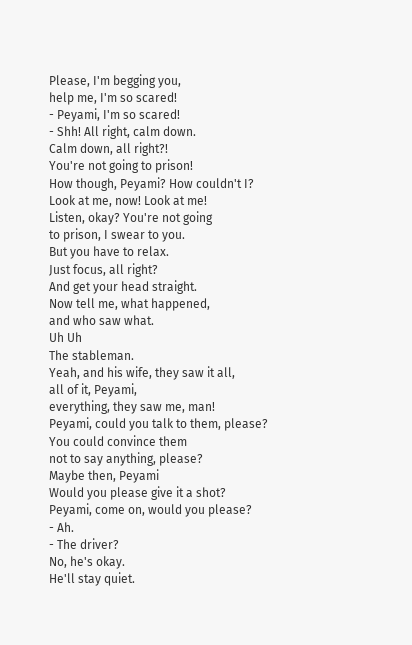Please, I'm begging you,
help me, I'm so scared!
- Peyami, I'm so scared!
- Shh! All right, calm down.
Calm down, all right?!
You're not going to prison!
How though, Peyami? How couldn't I?
Look at me, now! Look at me!
Listen, okay? You're not going
to prison, I swear to you.
But you have to relax.
Just focus, all right?
And get your head straight.
Now tell me, what happened,
and who saw what.
Uh Uh
The stableman.
Yeah, and his wife, they saw it all,
all of it, Peyami,
everything, they saw me, man!
Peyami, could you talk to them, please?
You could convince them
not to say anything, please?
Maybe then, Peyami
Would you please give it a shot?
Peyami, come on, would you please?
- Ah.
- The driver?
No, he's okay.
He'll stay quiet.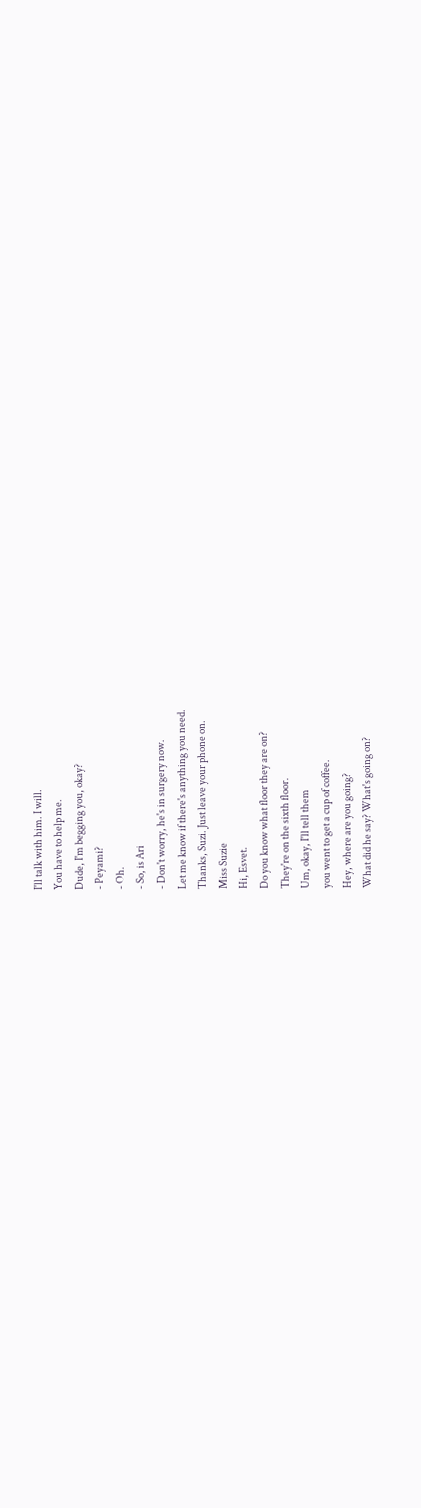I'll talk with him. I will.
You have to help me.
Dude, I'm begging you, okay?
- Peyami?
- Oh.
- So, is Ari
- Don't worry, he's in surgery now.
Let me know if there's anything you need.
Thanks, Suzi. Just leave your phone on.
Miss Suzie
Hi, Esvet.
Do you know what floor they are on?
They're on the sixth floor.
Um, okay, I'll tell them
you went to get a cup of coffee.
Hey, where are you going?
What did he say? What's going on?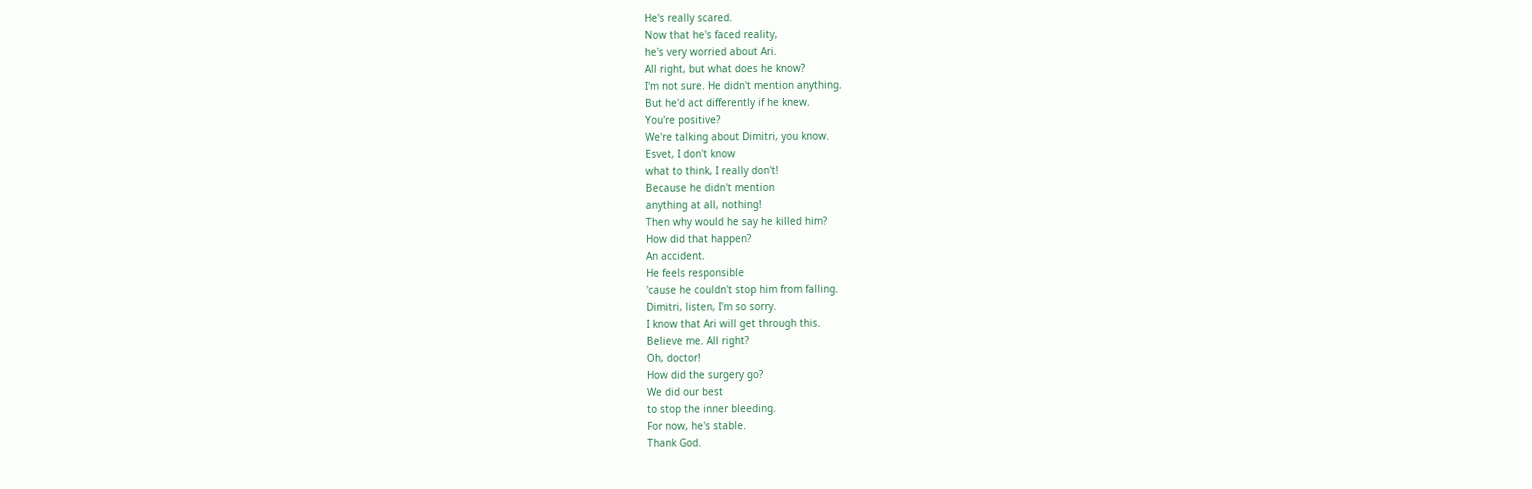He's really scared.
Now that he's faced reality,
he's very worried about Ari.
All right, but what does he know?
I'm not sure. He didn't mention anything.
But he'd act differently if he knew.
You're positive?
We're talking about Dimitri, you know.
Esvet, I don't know
what to think, I really don't!
Because he didn't mention
anything at all, nothing!
Then why would he say he killed him?
How did that happen?
An accident.
He feels responsible
'cause he couldn't stop him from falling.
Dimitri, listen, I'm so sorry.
I know that Ari will get through this.
Believe me. All right?
Oh, doctor!
How did the surgery go?
We did our best
to stop the inner bleeding.
For now, he's stable.
Thank God.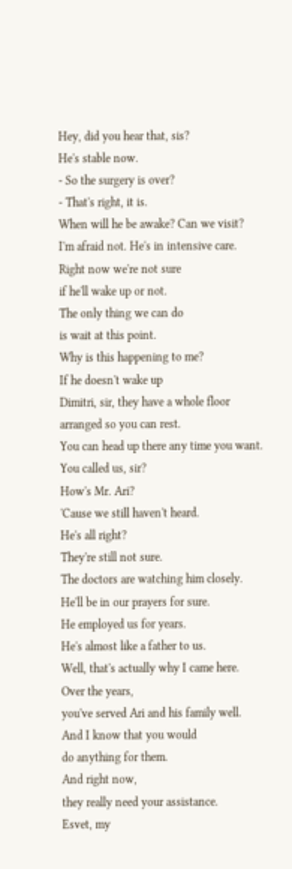Hey, did you hear that, sis?
He's stable now.
- So the surgery is over?
- That's right, it is.
When will he be awake? Can we visit?
I'm afraid not. He's in intensive care.
Right now we're not sure
if he'll wake up or not.
The only thing we can do
is wait at this point.
Why is this happening to me?
If he doesn't wake up
Dimitri, sir, they have a whole floor
arranged so you can rest.
You can head up there any time you want.
You called us, sir?
How's Mr. Ari?
'Cause we still haven't heard.
He's all right?
They're still not sure.
The doctors are watching him closely.
He'll be in our prayers for sure.
He employed us for years.
He's almost like a father to us.
Well, that's actually why I came here.
Over the years,
you've served Ari and his family well.
And I know that you would
do anything for them.
And right now,
they really need your assistance.
Esvet, my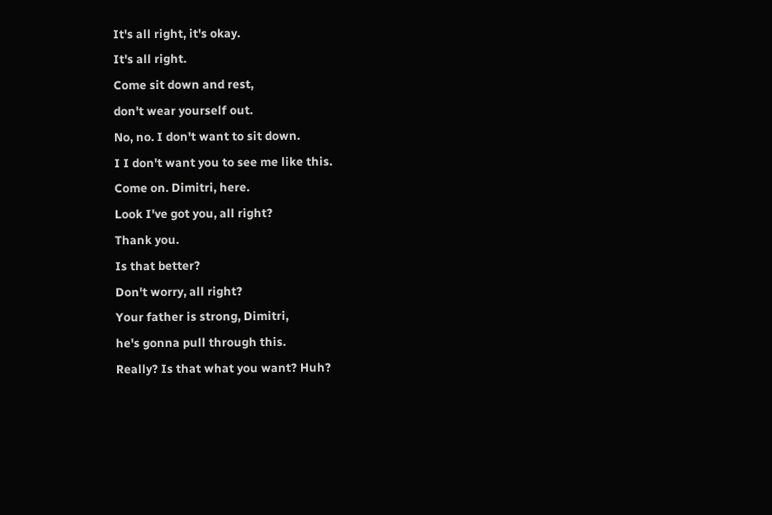It's all right, it's okay.
It's all right.
Come sit down and rest,
don't wear yourself out.
No, no. I don't want to sit down.
I I don't want you to see me like this.
Come on. Dimitri, here.
Look I've got you, all right?
Thank you.
Is that better?
Don't worry, all right?
Your father is strong, Dimitri,
he's gonna pull through this.
Really? Is that what you want? Huh?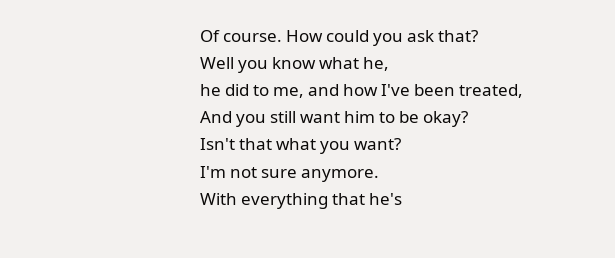Of course. How could you ask that?
Well you know what he,
he did to me, and how I've been treated,
And you still want him to be okay?
Isn't that what you want?
I'm not sure anymore.
With everything that he's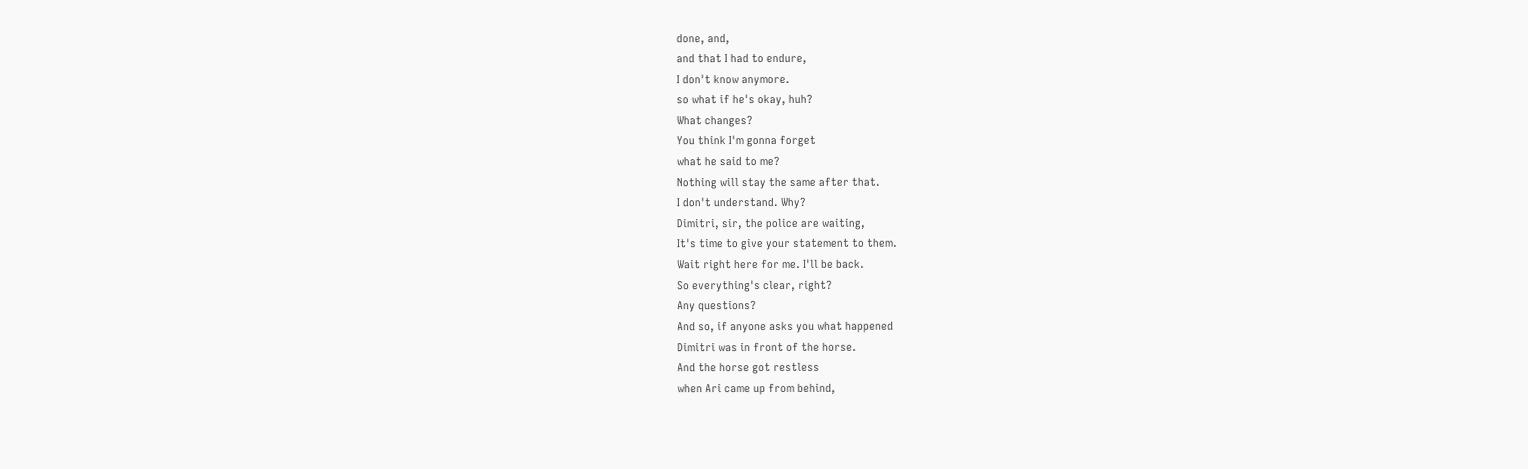done, and,
and that I had to endure,
I don't know anymore.
so what if he's okay, huh?
What changes?
You think I'm gonna forget
what he said to me?
Nothing will stay the same after that.
I don't understand. Why?
Dimitri, sir, the police are waiting,
It's time to give your statement to them.
Wait right here for me. I'll be back.
So everything's clear, right?
Any questions?
And so, if anyone asks you what happened
Dimitri was in front of the horse.
And the horse got restless
when Ari came up from behind,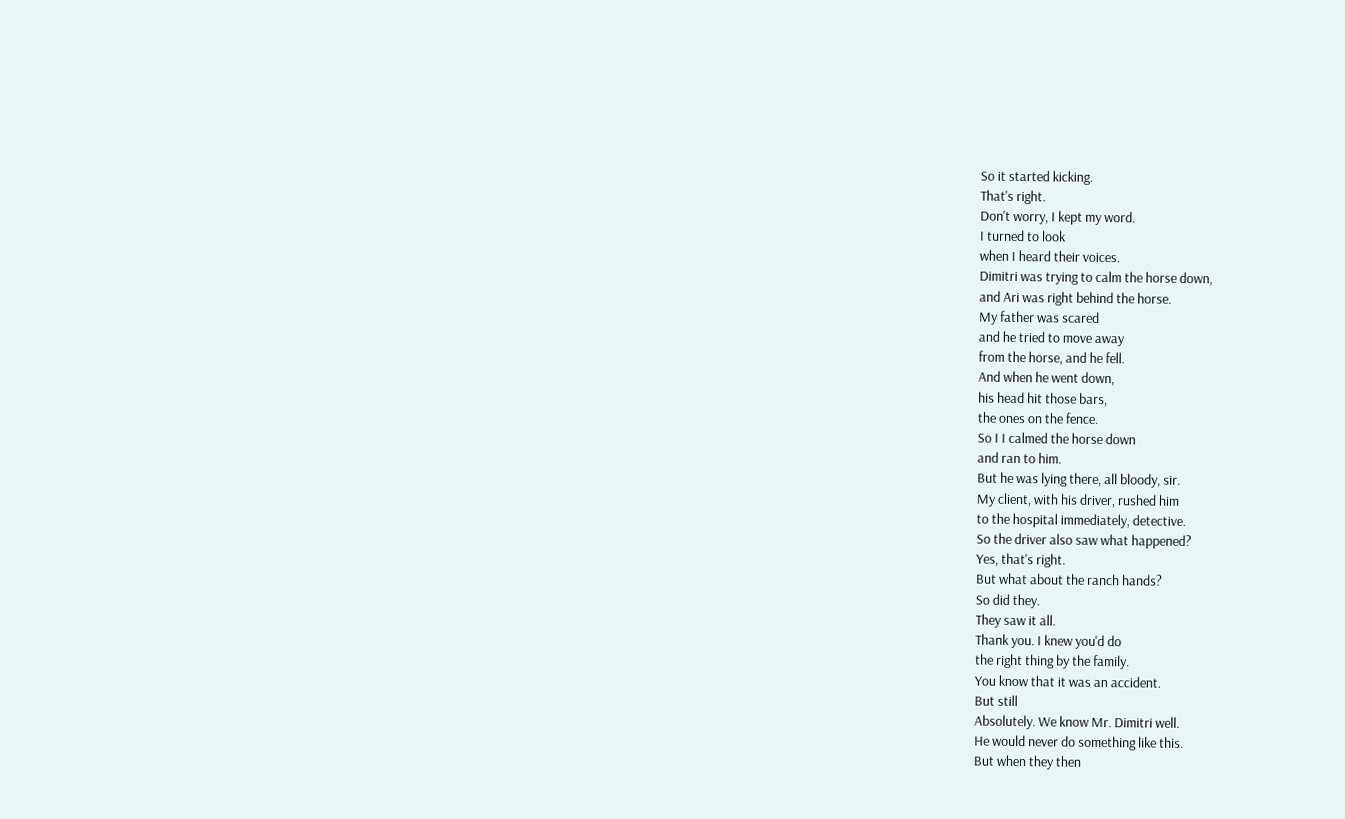So it started kicking.
That's right.
Don't worry, I kept my word.
I turned to look
when I heard their voices.
Dimitri was trying to calm the horse down,
and Ari was right behind the horse.
My father was scared
and he tried to move away
from the horse, and he fell.
And when he went down,
his head hit those bars,
the ones on the fence.
So I I calmed the horse down
and ran to him.
But he was lying there, all bloody, sir.
My client, with his driver, rushed him
to the hospital immediately, detective.
So the driver also saw what happened?
Yes, that's right.
But what about the ranch hands?
So did they.
They saw it all.
Thank you. I knew you'd do
the right thing by the family.
You know that it was an accident.
But still
Absolutely. We know Mr. Dimitri well.
He would never do something like this.
But when they then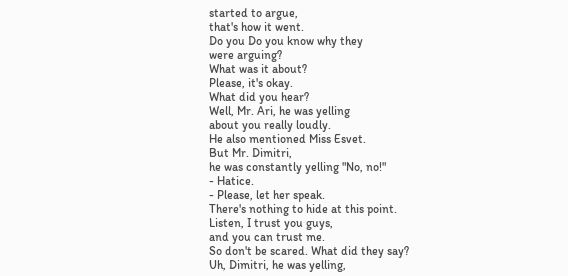started to argue,
that's how it went.
Do you Do you know why they
were arguing?
What was it about?
Please, it's okay.
What did you hear?
Well, Mr. Ari, he was yelling
about you really loudly.
He also mentioned Miss Esvet.
But Mr. Dimitri,
he was constantly yelling "No, no!"
- Hatice.
- Please, let her speak.
There's nothing to hide at this point.
Listen, I trust you guys,
and you can trust me.
So don't be scared. What did they say?
Uh, Dimitri, he was yelling,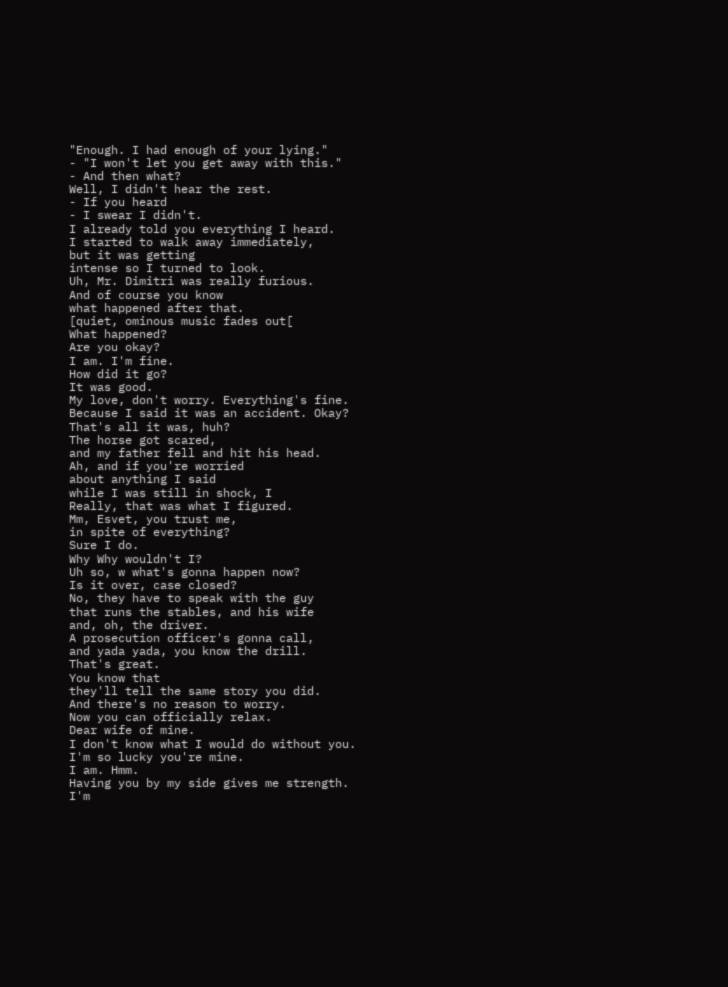"Enough. I had enough of your lying."
- "I won't let you get away with this."
- And then what?
Well, I didn't hear the rest.
- If you heard
- I swear I didn't.
I already told you everything I heard.
I started to walk away immediately,
but it was getting
intense so I turned to look.
Uh, Mr. Dimitri was really furious.
And of course you know
what happened after that.
[quiet, ominous music fades out[
What happened?
Are you okay?
I am. I'm fine.
How did it go?
It was good.
My love, don't worry. Everything's fine.
Because I said it was an accident. Okay?
That's all it was, huh?
The horse got scared,
and my father fell and hit his head.
Ah, and if you're worried
about anything I said
while I was still in shock, I
Really, that was what I figured.
Mm, Esvet, you trust me,
in spite of everything?
Sure I do.
Why Why wouldn't I?
Uh so, w what's gonna happen now?
Is it over, case closed?
No, they have to speak with the guy
that runs the stables, and his wife
and, oh, the driver.
A prosecution officer's gonna call,
and yada yada, you know the drill.
That's great.
You know that
they'll tell the same story you did.
And there's no reason to worry.
Now you can officially relax.
Dear wife of mine.
I don't know what I would do without you.
I'm so lucky you're mine.
I am. Hmm.
Having you by my side gives me strength.
I'm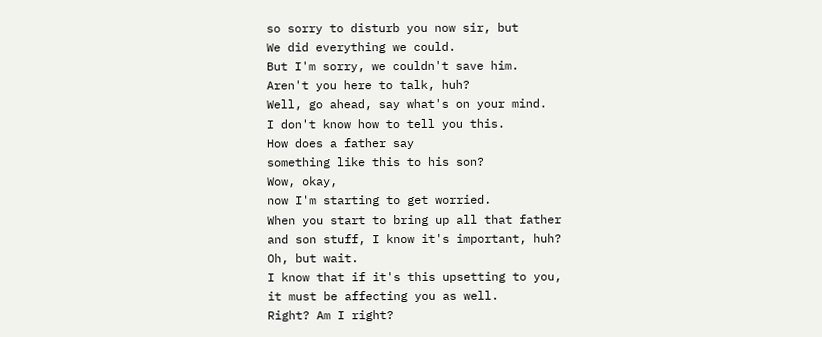so sorry to disturb you now sir, but
We did everything we could.
But I'm sorry, we couldn't save him.
Aren't you here to talk, huh?
Well, go ahead, say what's on your mind.
I don't know how to tell you this.
How does a father say
something like this to his son?
Wow, okay,
now I'm starting to get worried.
When you start to bring up all that father
and son stuff, I know it's important, huh?
Oh, but wait.
I know that if it's this upsetting to you,
it must be affecting you as well.
Right? Am I right?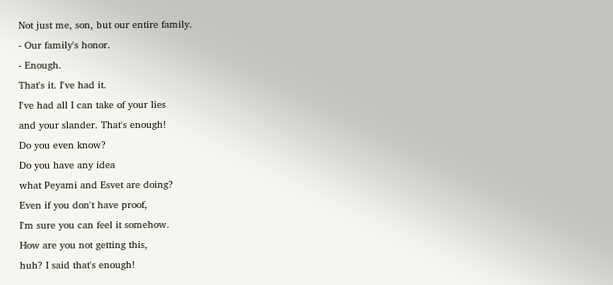Not just me, son, but our entire family.
- Our family's honor.
- Enough.
That's it. I've had it.
I've had all I can take of your lies
and your slander. That's enough!
Do you even know?
Do you have any idea
what Peyami and Esvet are doing?
Even if you don't have proof,
I'm sure you can feel it somehow.
How are you not getting this,
huh? I said that's enough!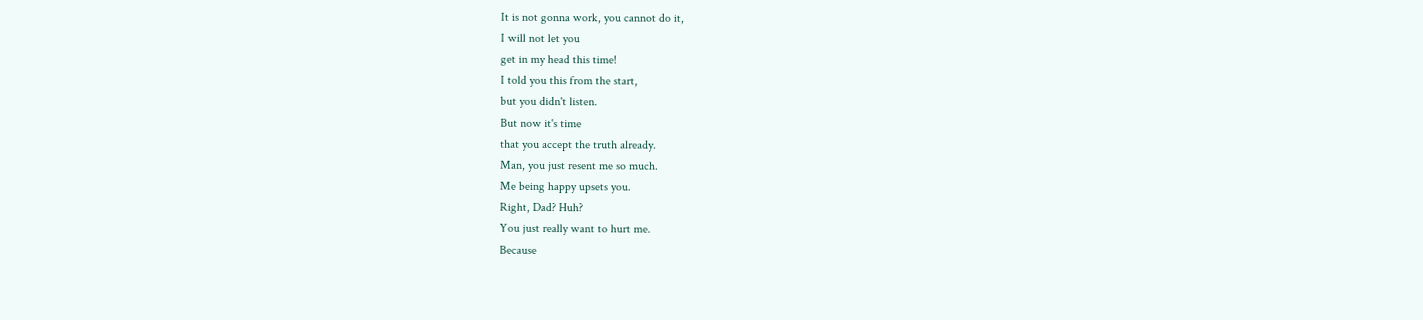It is not gonna work, you cannot do it,
I will not let you
get in my head this time!
I told you this from the start,
but you didn't listen.
But now it's time
that you accept the truth already.
Man, you just resent me so much.
Me being happy upsets you.
Right, Dad? Huh?
You just really want to hurt me.
Because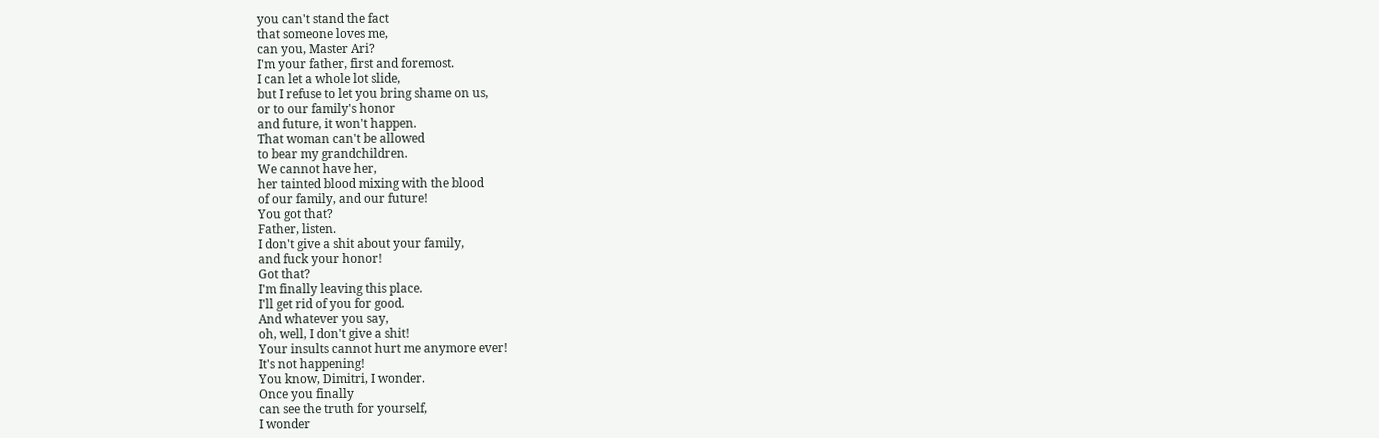you can't stand the fact
that someone loves me,
can you, Master Ari?
I'm your father, first and foremost.
I can let a whole lot slide,
but I refuse to let you bring shame on us,
or to our family's honor
and future, it won't happen.
That woman can't be allowed
to bear my grandchildren.
We cannot have her,
her tainted blood mixing with the blood
of our family, and our future!
You got that?
Father, listen.
I don't give a shit about your family,
and fuck your honor!
Got that?
I'm finally leaving this place.
I'll get rid of you for good.
And whatever you say,
oh, well, I don't give a shit!
Your insults cannot hurt me anymore ever!
It's not happening!
You know, Dimitri, I wonder.
Once you finally
can see the truth for yourself,
I wonder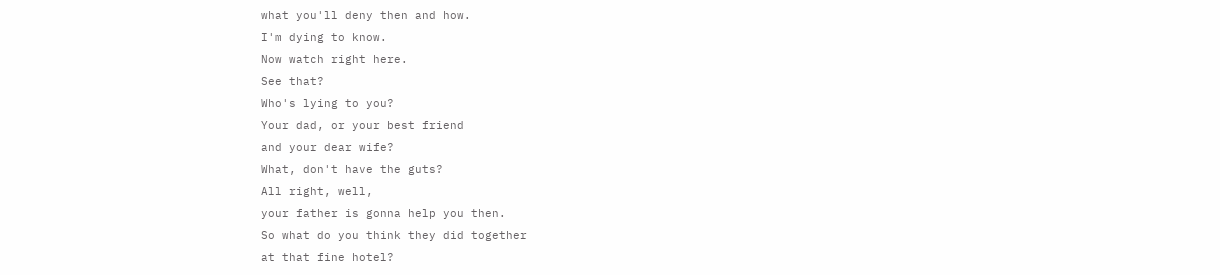what you'll deny then and how.
I'm dying to know.
Now watch right here.
See that?
Who's lying to you?
Your dad, or your best friend
and your dear wife?
What, don't have the guts?
All right, well,
your father is gonna help you then.
So what do you think they did together
at that fine hotel?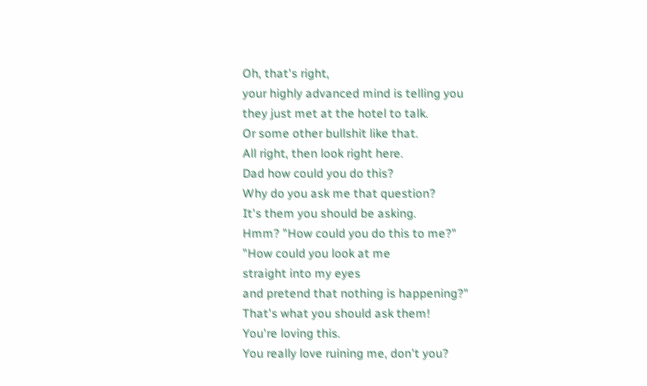Oh, that's right,
your highly advanced mind is telling you
they just met at the hotel to talk.
Or some other bullshit like that.
All right, then look right here.
Dad how could you do this?
Why do you ask me that question?
It's them you should be asking.
Hmm? "How could you do this to me?"
"How could you look at me
straight into my eyes
and pretend that nothing is happening?"
That's what you should ask them!
You're loving this.
You really love ruining me, don't you?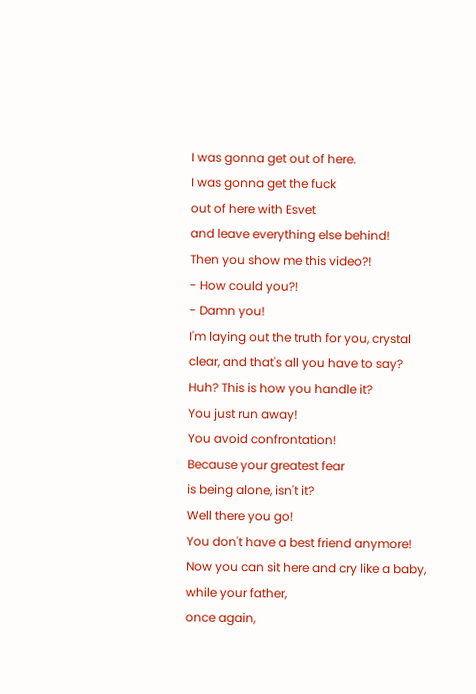I was gonna get out of here.
I was gonna get the fuck
out of here with Esvet
and leave everything else behind!
Then you show me this video?!
- How could you?!
- Damn you!
I'm laying out the truth for you, crystal
clear, and that's all you have to say?
Huh? This is how you handle it?
You just run away!
You avoid confrontation!
Because your greatest fear
is being alone, isn't it?
Well there you go!
You don't have a best friend anymore!
Now you can sit here and cry like a baby,
while your father,
once again,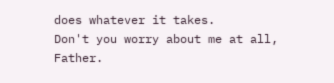does whatever it takes.
Don't you worry about me at all, Father.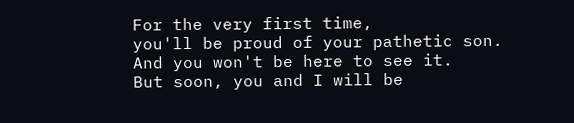For the very first time,
you'll be proud of your pathetic son.
And you won't be here to see it.
But soon, you and I will be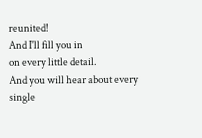reunited!
And I'll fill you in
on every little detail.
And you will hear about every
single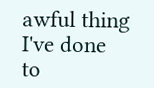awful thing I've done
to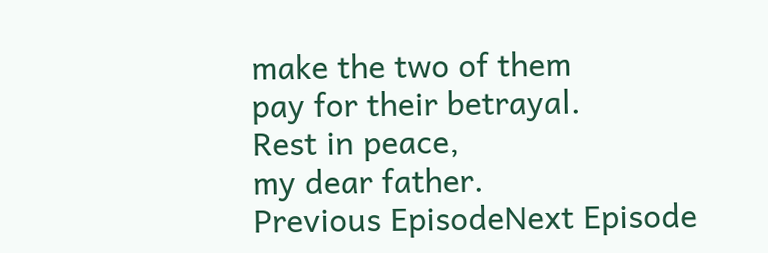make the two of them
pay for their betrayal.
Rest in peace,
my dear father.
Previous EpisodeNext Episode